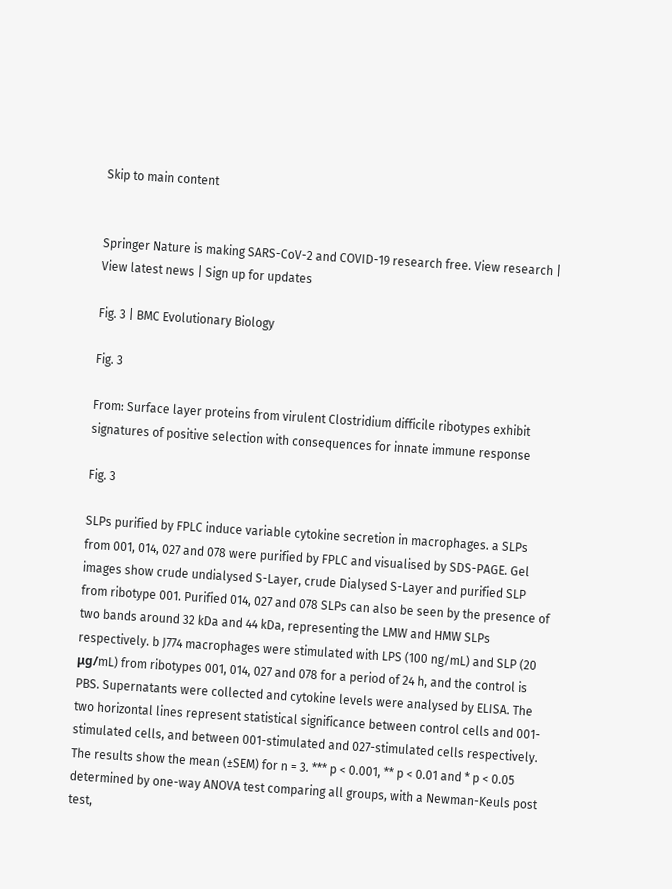Skip to main content


Springer Nature is making SARS-CoV-2 and COVID-19 research free. View research | View latest news | Sign up for updates

Fig. 3 | BMC Evolutionary Biology

Fig. 3

From: Surface layer proteins from virulent Clostridium difficile ribotypes exhibit signatures of positive selection with consequences for innate immune response

Fig. 3

SLPs purified by FPLC induce variable cytokine secretion in macrophages. a SLPs from 001, 014, 027 and 078 were purified by FPLC and visualised by SDS-PAGE. Gel images show crude undialysed S-Layer, crude Dialysed S-Layer and purified SLP from ribotype 001. Purified 014, 027 and 078 SLPs can also be seen by the presence of two bands around 32 kDa and 44 kDa, representing the LMW and HMW SLPs respectively. b J774 macrophages were stimulated with LPS (100 ng/mL) and SLP (20 μg/mL) from ribotypes 001, 014, 027 and 078 for a period of 24 h, and the control is PBS. Supernatants were collected and cytokine levels were analysed by ELISA. The two horizontal lines represent statistical significance between control cells and 001-stimulated cells, and between 001-stimulated and 027-stimulated cells respectively. The results show the mean (±SEM) for n = 3. *** p < 0.001, ** p < 0.01 and * p < 0.05 determined by one-way ANOVA test comparing all groups, with a Newman-Keuls post test,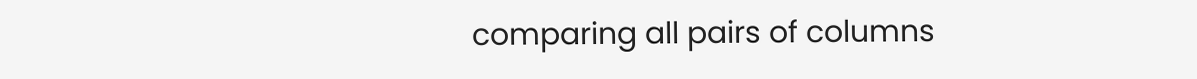comparing all pairs of columns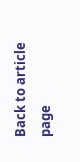Back to article page